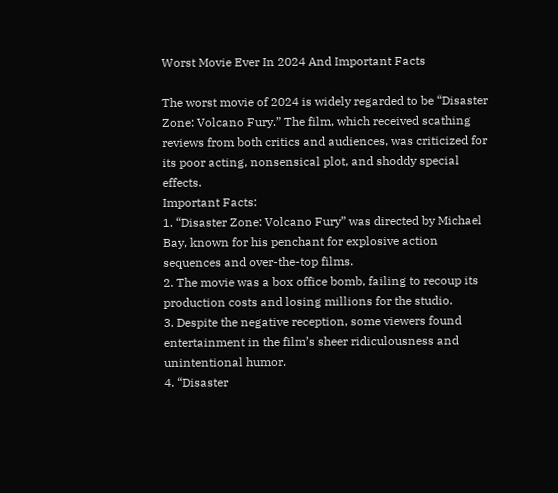Worst Movie Ever In 2024 And Important Facts

The worst movie of 2024 is widely regarded to be “Disaster Zone: Volcano Fury.” The film, which received scathing reviews from both critics and audiences, was criticized for its poor acting, nonsensical plot, and shoddy special effects.
Important Facts:
1. “Disaster Zone: Volcano Fury” was directed by Michael Bay, known for his penchant for explosive action sequences and over-the-top films.
2. The movie was a box office bomb, failing to recoup its production costs and losing millions for the studio.
3. Despite the negative reception, some viewers found entertainment in the film’s sheer ridiculousness and unintentional humor.
4. “Disaster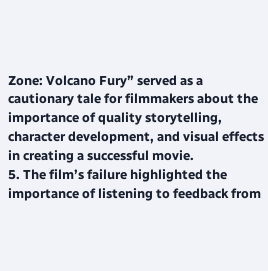Zone: Volcano Fury” served as a cautionary tale for filmmakers about the importance of quality storytelling, character development, and visual effects in creating a successful movie.
5. The film’s failure highlighted the importance of listening to feedback from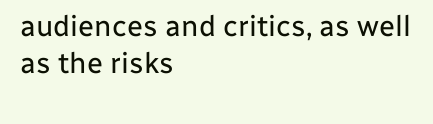audiences and critics, as well as the risks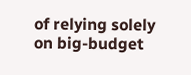of relying solely on big-budget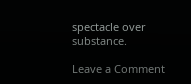spectacle over substance.

Leave a Comment